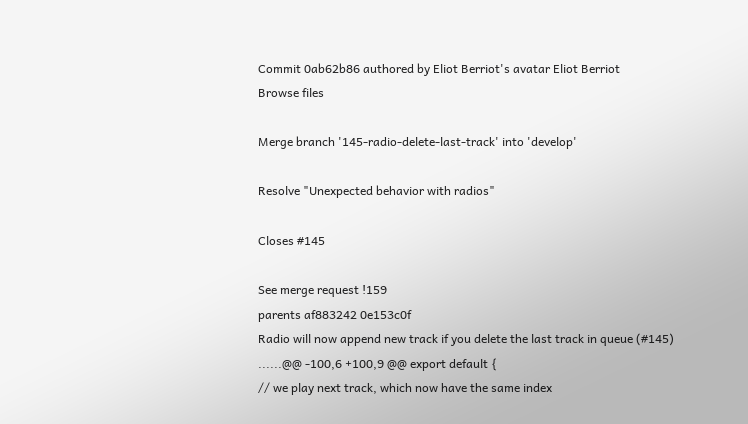Commit 0ab62b86 authored by Eliot Berriot's avatar Eliot Berriot
Browse files

Merge branch '145-radio-delete-last-track' into 'develop'

Resolve "Unexpected behavior with radios"

Closes #145

See merge request !159
parents af883242 0e153c0f
Radio will now append new track if you delete the last track in queue (#145)
......@@ -100,6 +100,9 @@ export default {
// we play next track, which now have the same index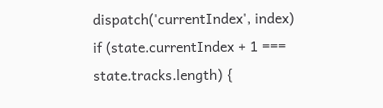dispatch('currentIndex', index)
if (state.currentIndex + 1 === state.tracks.length) {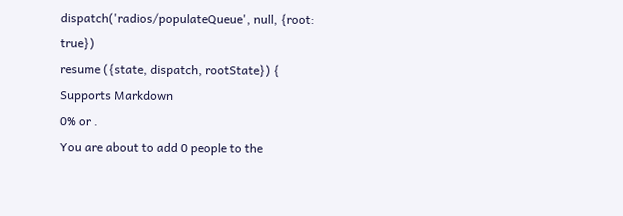dispatch('radios/populateQueue', null, {root: true})
resume ({state, dispatch, rootState}) {
Supports Markdown
0% or .
You are about to add 0 people to the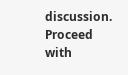discussion. Proceed with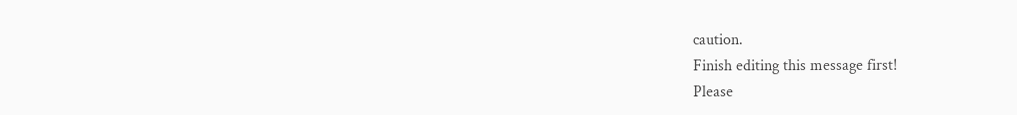caution.
Finish editing this message first!
Please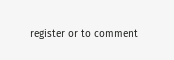register or to comment